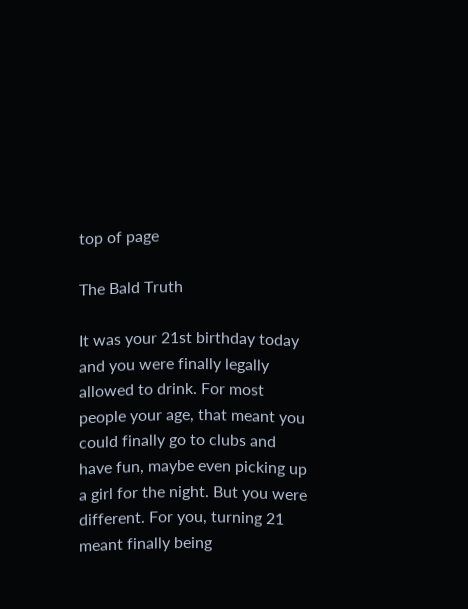top of page

The Bald Truth

It was your 21st birthday today and you were finally legally allowed to drink. For most people your age, that meant you could finally go to clubs and have fun, maybe even picking up a girl for the night. But you were different. For you, turning 21 meant finally being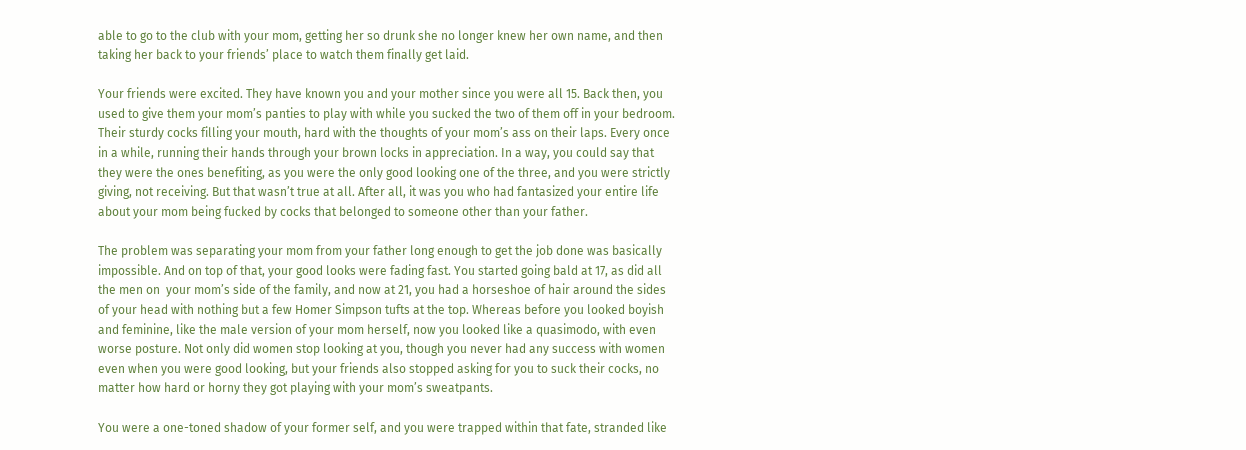able to go to the club with your mom, getting her so drunk she no longer knew her own name, and then taking her back to your friends’ place to watch them finally get laid.

Your friends were excited. They have known you and your mother since you were all 15. Back then, you used to give them your mom’s panties to play with while you sucked the two of them off in your bedroom. Their sturdy cocks filling your mouth, hard with the thoughts of your mom’s ass on their laps. Every once in a while, running their hands through your brown locks in appreciation. In a way, you could say that they were the ones benefiting, as you were the only good looking one of the three, and you were strictly giving, not receiving. But that wasn’t true at all. After all, it was you who had fantasized your entire life about your mom being fucked by cocks that belonged to someone other than your father.

The problem was separating your mom from your father long enough to get the job done was basically impossible. And on top of that, your good looks were fading fast. You started going bald at 17, as did all the men on  your mom’s side of the family, and now at 21, you had a horseshoe of hair around the sides of your head with nothing but a few Homer Simpson tufts at the top. Whereas before you looked boyish and feminine, like the male version of your mom herself, now you looked like a quasimodo, with even worse posture. Not only did women stop looking at you, though you never had any success with women even when you were good looking, but your friends also stopped asking for you to suck their cocks, no matter how hard or horny they got playing with your mom’s sweatpants.

You were a one-toned shadow of your former self, and you were trapped within that fate, stranded like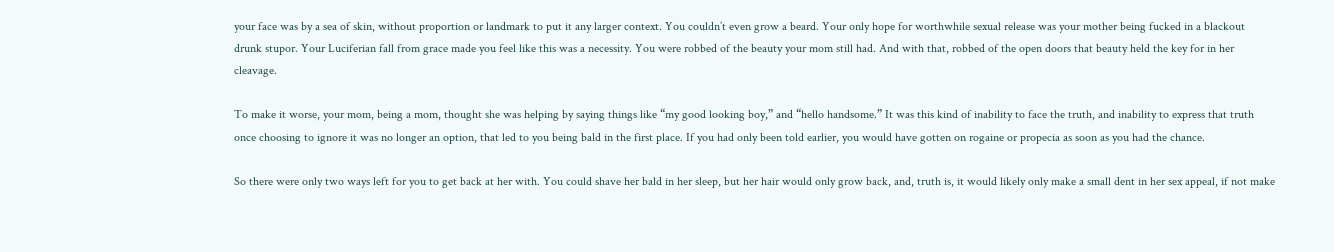your face was by a sea of skin, without proportion or landmark to put it any larger context. You couldn’t even grow a beard. Your only hope for worthwhile sexual release was your mother being fucked in a blackout drunk stupor. Your Luciferian fall from grace made you feel like this was a necessity. You were robbed of the beauty your mom still had. And with that, robbed of the open doors that beauty held the key for in her cleavage.

To make it worse, your mom, being a mom, thought she was helping by saying things like “my good looking boy,” and “hello handsome.” It was this kind of inability to face the truth, and inability to express that truth once choosing to ignore it was no longer an option, that led to you being bald in the first place. If you had only been told earlier, you would have gotten on rogaine or propecia as soon as you had the chance.

So there were only two ways left for you to get back at her with. You could shave her bald in her sleep, but her hair would only grow back, and, truth is, it would likely only make a small dent in her sex appeal, if not make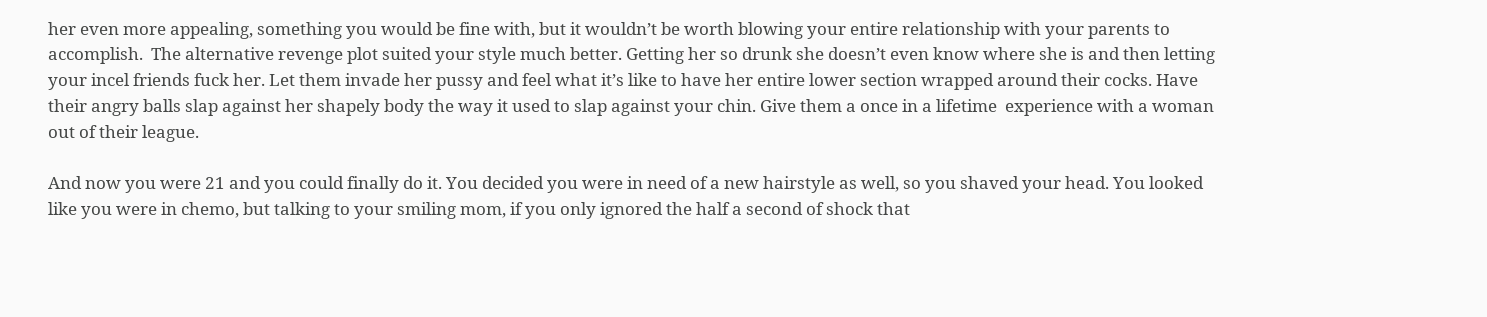her even more appealing, something you would be fine with, but it wouldn’t be worth blowing your entire relationship with your parents to accomplish.  The alternative revenge plot suited your style much better. Getting her so drunk she doesn’t even know where she is and then letting your incel friends fuck her. Let them invade her pussy and feel what it’s like to have her entire lower section wrapped around their cocks. Have their angry balls slap against her shapely body the way it used to slap against your chin. Give them a once in a lifetime  experience with a woman out of their league.

And now you were 21 and you could finally do it. You decided you were in need of a new hairstyle as well, so you shaved your head. You looked like you were in chemo, but talking to your smiling mom, if you only ignored the half a second of shock that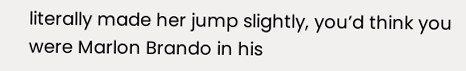literally made her jump slightly, you’d think you were Marlon Brando in his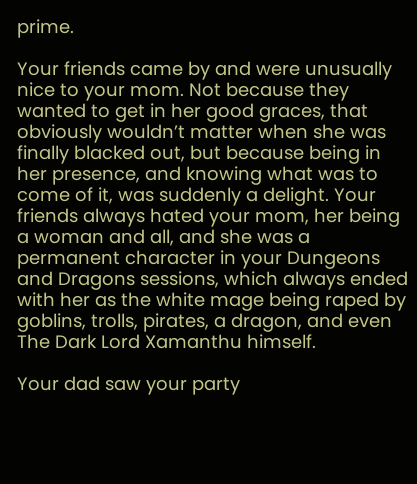prime.

Your friends came by and were unusually nice to your mom. Not because they wanted to get in her good graces, that obviously wouldn’t matter when she was finally blacked out, but because being in her presence, and knowing what was to come of it, was suddenly a delight. Your friends always hated your mom, her being a woman and all, and she was a permanent character in your Dungeons and Dragons sessions, which always ended with her as the white mage being raped by goblins, trolls, pirates, a dragon, and even The Dark Lord Xamanthu himself.

Your dad saw your party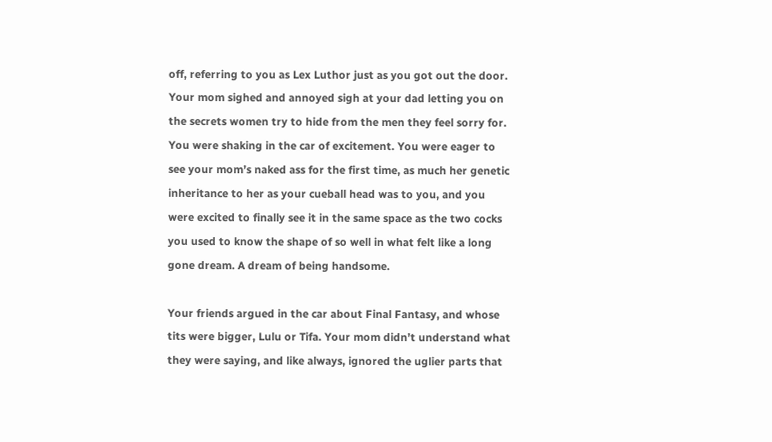off, referring to you as Lex Luthor just as you got out the door. Your mom sighed and annoyed sigh at your dad letting you on the secrets women try to hide from the men they feel sorry for. You were shaking in the car of excitement. You were eager to see your mom’s naked ass for the first time, as much her genetic inheritance to her as your cueball head was to you, and you were excited to finally see it in the same space as the two cocks you used to know the shape of so well in what felt like a long gone dream. A dream of being handsome.

Your friends argued in the car about Final Fantasy, and whose tits were bigger, Lulu or Tifa. Your mom didn’t understand what they were saying, and like always, ignored the uglier parts that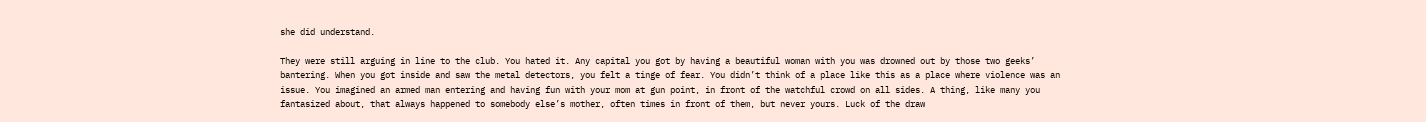she did understand.

They were still arguing in line to the club. You hated it. Any capital you got by having a beautiful woman with you was drowned out by those two geeks’ bantering. When you got inside and saw the metal detectors, you felt a tinge of fear. You didn’t think of a place like this as a place where violence was an issue. You imagined an armed man entering and having fun with your mom at gun point, in front of the watchful crowd on all sides. A thing, like many you fantasized about, that always happened to somebody else’s mother, often times in front of them, but never yours. Luck of the draw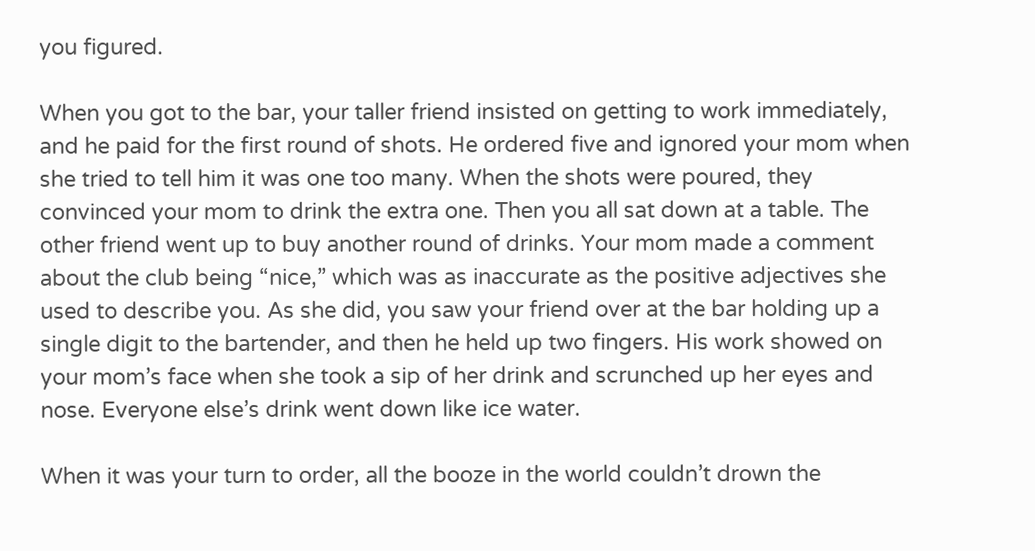you figured.

When you got to the bar, your taller friend insisted on getting to work immediately, and he paid for the first round of shots. He ordered five and ignored your mom when she tried to tell him it was one too many. When the shots were poured, they convinced your mom to drink the extra one. Then you all sat down at a table. The other friend went up to buy another round of drinks. Your mom made a comment about the club being “nice,” which was as inaccurate as the positive adjectives she used to describe you. As she did, you saw your friend over at the bar holding up a single digit to the bartender, and then he held up two fingers. His work showed on your mom’s face when she took a sip of her drink and scrunched up her eyes and nose. Everyone else’s drink went down like ice water.

When it was your turn to order, all the booze in the world couldn’t drown the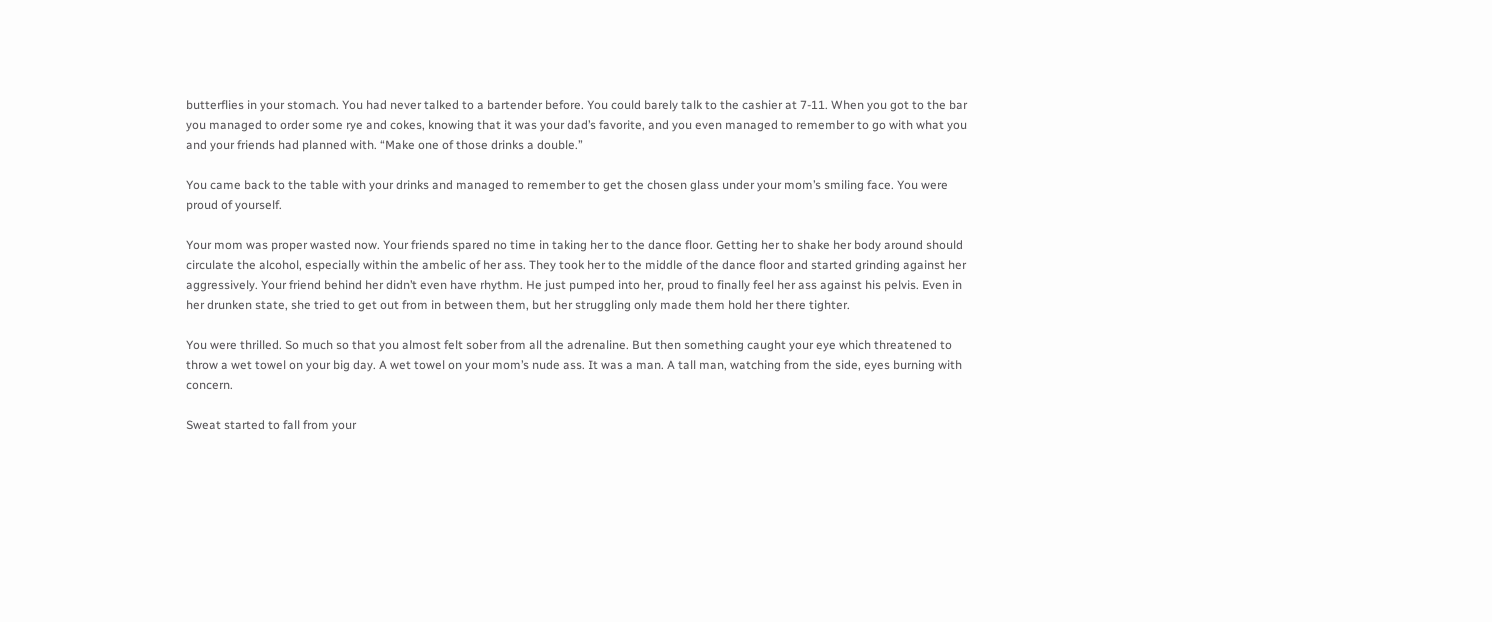butterflies in your stomach. You had never talked to a bartender before. You could barely talk to the cashier at 7-11. When you got to the bar you managed to order some rye and cokes, knowing that it was your dad’s favorite, and you even managed to remember to go with what you and your friends had planned with. “Make one of those drinks a double.”

You came back to the table with your drinks and managed to remember to get the chosen glass under your mom’s smiling face. You were proud of yourself.

Your mom was proper wasted now. Your friends spared no time in taking her to the dance floor. Getting her to shake her body around should circulate the alcohol, especially within the ambelic of her ass. They took her to the middle of the dance floor and started grinding against her aggressively. Your friend behind her didn’t even have rhythm. He just pumped into her, proud to finally feel her ass against his pelvis. Even in her drunken state, she tried to get out from in between them, but her struggling only made them hold her there tighter.

You were thrilled. So much so that you almost felt sober from all the adrenaline. But then something caught your eye which threatened to throw a wet towel on your big day. A wet towel on your mom’s nude ass. It was a man. A tall man, watching from the side, eyes burning with concern.

Sweat started to fall from your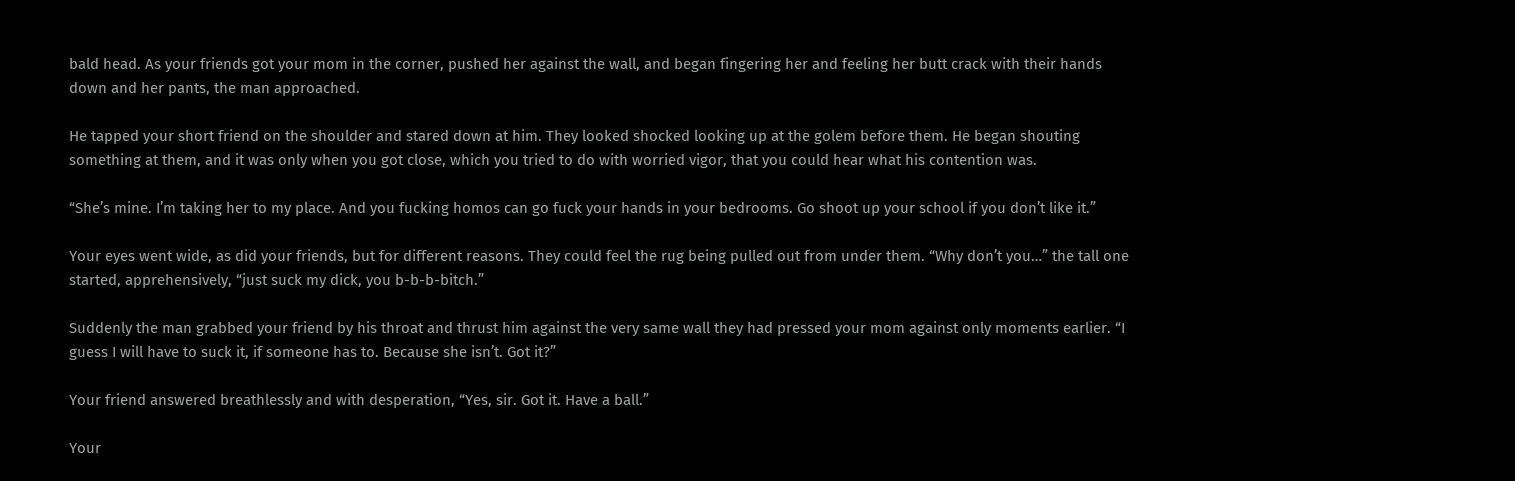bald head. As your friends got your mom in the corner, pushed her against the wall, and began fingering her and feeling her butt crack with their hands down and her pants, the man approached.

He tapped your short friend on the shoulder and stared down at him. They looked shocked looking up at the golem before them. He began shouting something at them, and it was only when you got close, which you tried to do with worried vigor, that you could hear what his contention was.

“She’s mine. I’m taking her to my place. And you fucking homos can go fuck your hands in your bedrooms. Go shoot up your school if you don’t like it.”

Your eyes went wide, as did your friends, but for different reasons. They could feel the rug being pulled out from under them. “Why don’t you…” the tall one started, apprehensively, “just suck my dick, you b-b-b-bitch.”

Suddenly the man grabbed your friend by his throat and thrust him against the very same wall they had pressed your mom against only moments earlier. “I guess I will have to suck it, if someone has to. Because she isn’t. Got it?”

Your friend answered breathlessly and with desperation, “Yes, sir. Got it. Have a ball.”

Your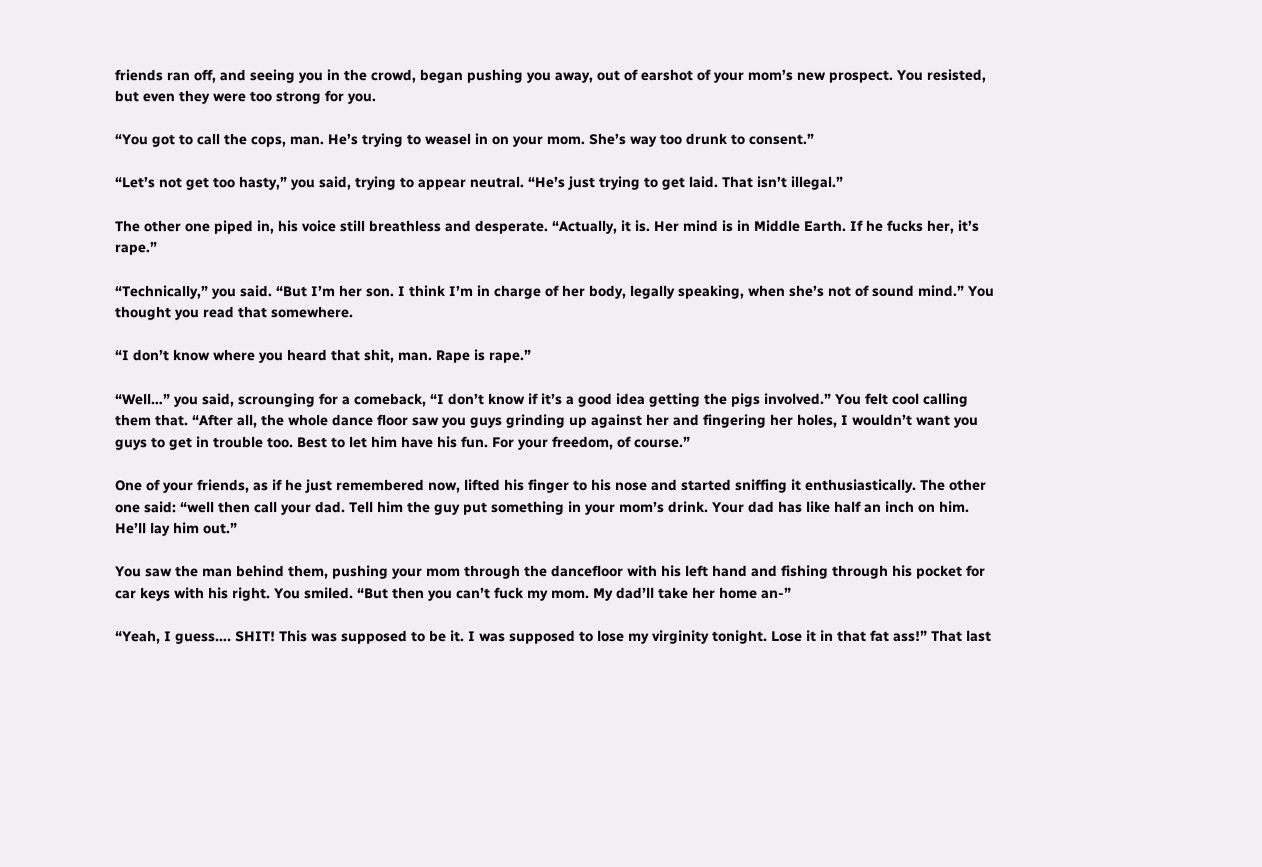friends ran off, and seeing you in the crowd, began pushing you away, out of earshot of your mom’s new prospect. You resisted, but even they were too strong for you.

“You got to call the cops, man. He’s trying to weasel in on your mom. She’s way too drunk to consent.”

“Let’s not get too hasty,” you said, trying to appear neutral. “He’s just trying to get laid. That isn’t illegal.”

The other one piped in, his voice still breathless and desperate. “Actually, it is. Her mind is in Middle Earth. If he fucks her, it’s rape.”

“Technically,” you said. “But I’m her son. I think I’m in charge of her body, legally speaking, when she’s not of sound mind.” You thought you read that somewhere.

“I don’t know where you heard that shit, man. Rape is rape.”

“Well…” you said, scrounging for a comeback, “I don’t know if it’s a good idea getting the pigs involved.” You felt cool calling them that. “After all, the whole dance floor saw you guys grinding up against her and fingering her holes, I wouldn’t want you guys to get in trouble too. Best to let him have his fun. For your freedom, of course.”

One of your friends, as if he just remembered now, lifted his finger to his nose and started sniffing it enthusiastically. The other one said: “well then call your dad. Tell him the guy put something in your mom’s drink. Your dad has like half an inch on him. He’ll lay him out.”

You saw the man behind them, pushing your mom through the dancefloor with his left hand and fishing through his pocket for car keys with his right. You smiled. “But then you can’t fuck my mom. My dad’ll take her home an-”

“Yeah, I guess…. SHIT! This was supposed to be it. I was supposed to lose my virginity tonight. Lose it in that fat ass!” That last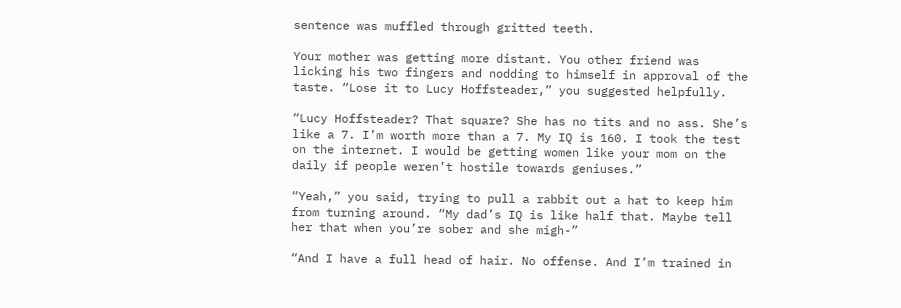sentence was muffled through gritted teeth.

Your mother was getting more distant. You other friend was licking his two fingers and nodding to himself in approval of the taste. “Lose it to Lucy Hoffsteader,” you suggested helpfully.

“Lucy Hoffsteader? That square? She has no tits and no ass. She’s like a 7. I’m worth more than a 7. My IQ is 160. I took the test on the internet. I would be getting women like your mom on the daily if people weren’t hostile towards geniuses.”

“Yeah,” you said, trying to pull a rabbit out a hat to keep him from turning around. “My dad’s IQ is like half that. Maybe tell her that when you’re sober and she migh-”

“And I have a full head of hair. No offense. And I’m trained in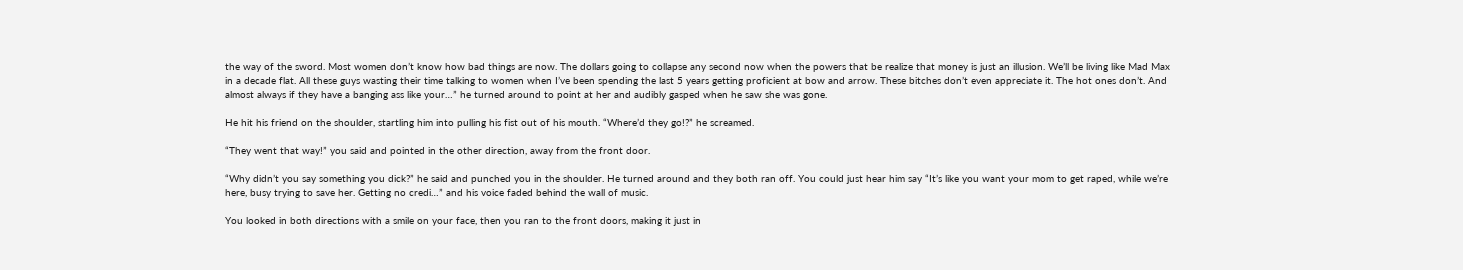the way of the sword. Most women don’t know how bad things are now. The dollars going to collapse any second now when the powers that be realize that money is just an illusion. We’ll be living like Mad Max in a decade flat. All these guys wasting their time talking to women when I’ve been spending the last 5 years getting proficient at bow and arrow. These bitches don’t even appreciate it. The hot ones don’t. And almost always if they have a banging ass like your…” he turned around to point at her and audibly gasped when he saw she was gone.

He hit his friend on the shoulder, startling him into pulling his fist out of his mouth. “Where’d they go!?” he screamed.

“They went that way!” you said and pointed in the other direction, away from the front door.

“Why didn’t you say something you dick?” he said and punched you in the shoulder. He turned around and they both ran off. You could just hear him say “It’s like you want your mom to get raped, while we’re here, busy trying to save her. Getting no credi…” and his voice faded behind the wall of music.

You looked in both directions with a smile on your face, then you ran to the front doors, making it just in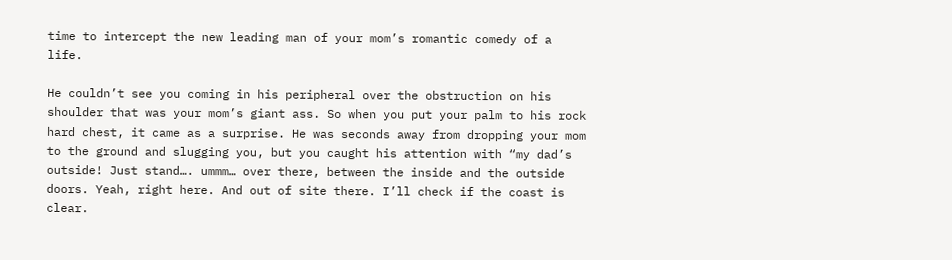time to intercept the new leading man of your mom’s romantic comedy of a life.

He couldn’t see you coming in his peripheral over the obstruction on his shoulder that was your mom’s giant ass. So when you put your palm to his rock hard chest, it came as a surprise. He was seconds away from dropping your mom to the ground and slugging you, but you caught his attention with “my dad’s outside! Just stand…. ummm… over there, between the inside and the outside doors. Yeah, right here. And out of site there. I’ll check if the coast is clear.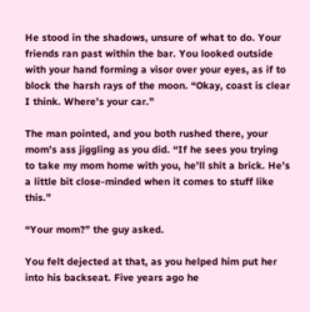He stood in the shadows, unsure of what to do. Your friends ran past within the bar. You looked outside with your hand forming a visor over your eyes, as if to block the harsh rays of the moon. “Okay, coast is clear I think. Where’s your car.”

The man pointed, and you both rushed there, your mom’s ass jiggling as you did. “If he sees you trying to take my mom home with you, he’ll shit a brick. He’s a little bit close-minded when it comes to stuff like this.”

“Your mom?” the guy asked.

You felt dejected at that, as you helped him put her into his backseat. Five years ago he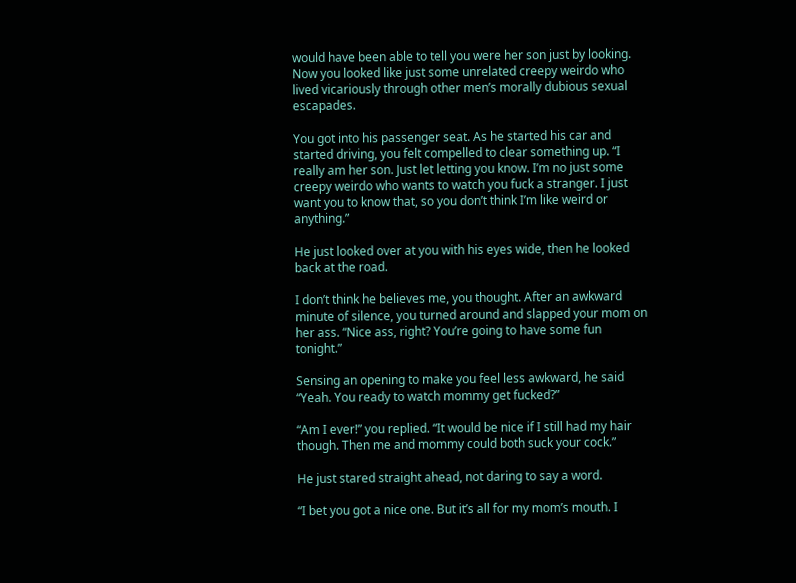would have been able to tell you were her son just by looking. Now you looked like just some unrelated creepy weirdo who lived vicariously through other men’s morally dubious sexual escapades.

You got into his passenger seat. As he started his car and started driving, you felt compelled to clear something up. “I really am her son. Just let letting you know. I’m no just some creepy weirdo who wants to watch you fuck a stranger. I just want you to know that, so you don’t think I’m like weird or anything.”

He just looked over at you with his eyes wide, then he looked back at the road.

I don’t think he believes me, you thought. After an awkward minute of silence, you turned around and slapped your mom on her ass. “Nice ass, right? You’re going to have some fun tonight.”

Sensing an opening to make you feel less awkward, he said “Yeah. You ready to watch mommy get fucked?”

“Am I ever!” you replied. “It would be nice if I still had my hair though. Then me and mommy could both suck your cock.”

He just stared straight ahead, not daring to say a word.

“I bet you got a nice one. But it’s all for my mom’s mouth. I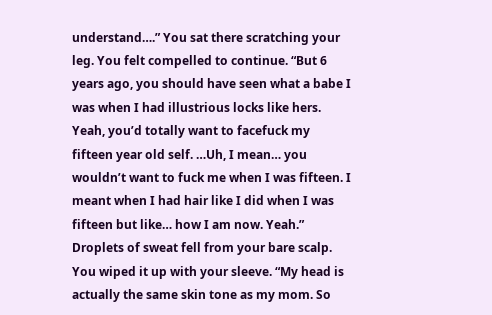understand….” You sat there scratching your leg. You felt compelled to continue. “But 6 years ago, you should have seen what a babe I was when I had illustrious locks like hers. Yeah, you’d totally want to facefuck my fifteen year old self. …Uh, I mean… you wouldn’t want to fuck me when I was fifteen. I meant when I had hair like I did when I was fifteen but like… how I am now. Yeah.”  Droplets of sweat fell from your bare scalp. You wiped it up with your sleeve. “My head is actually the same skin tone as my mom. So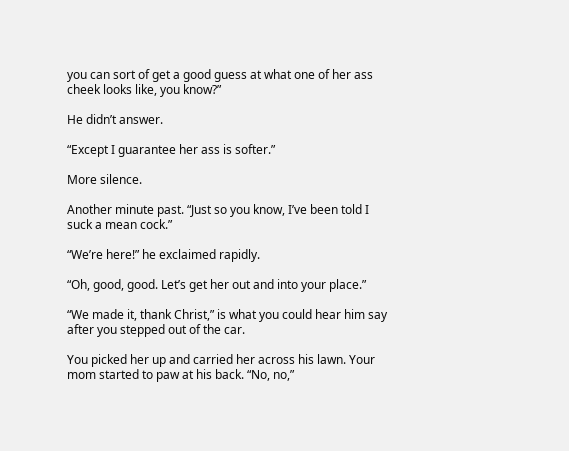you can sort of get a good guess at what one of her ass cheek looks like, you know?”

He didn’t answer.

“Except I guarantee her ass is softer.”

More silence.

Another minute past. “Just so you know, I’ve been told I suck a mean cock.”

“We’re here!” he exclaimed rapidly.

“Oh, good, good. Let’s get her out and into your place.”

“We made it, thank Christ,” is what you could hear him say after you stepped out of the car.

You picked her up and carried her across his lawn. Your mom started to paw at his back. “No, no,”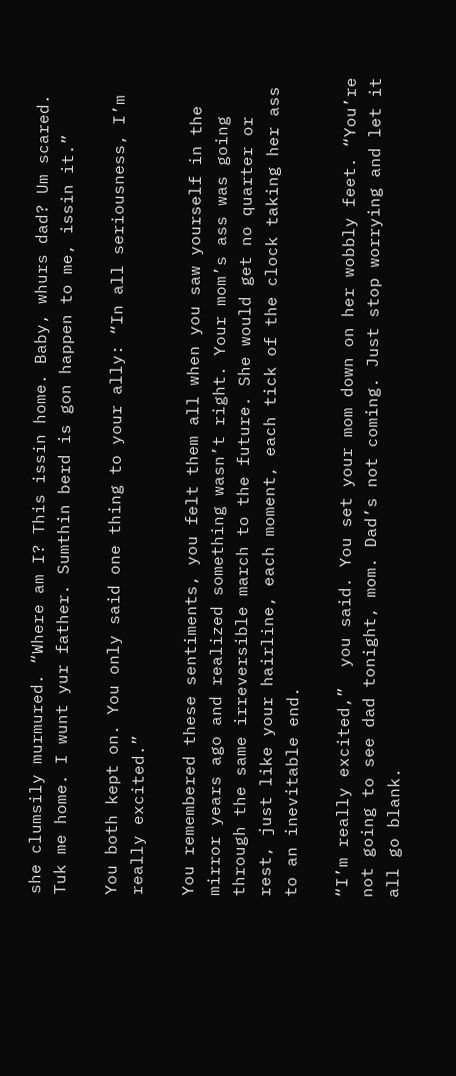she clumsily murmured. “Where am I? This issin home. Baby, whurs dad? Um scared. Tuk me home. I wunt yur father. Sumthin berd is gon happen to me, issin it.”

You both kept on. You only said one thing to your ally: “In all seriousness, I’m really excited.”

You remembered these sentiments, you felt them all when you saw yourself in the mirror years ago and realized something wasn’t right. Your mom’s ass was going through the same irreversible march to the future. She would get no quarter or rest, just like your hairline, each moment, each tick of the clock taking her ass to an inevitable end.

“I’m really excited,”  you said. You set your mom down on her wobbly feet. “You’re not going to see dad tonight, mom. Dad’s not coming. Just stop worrying and let it all go blank.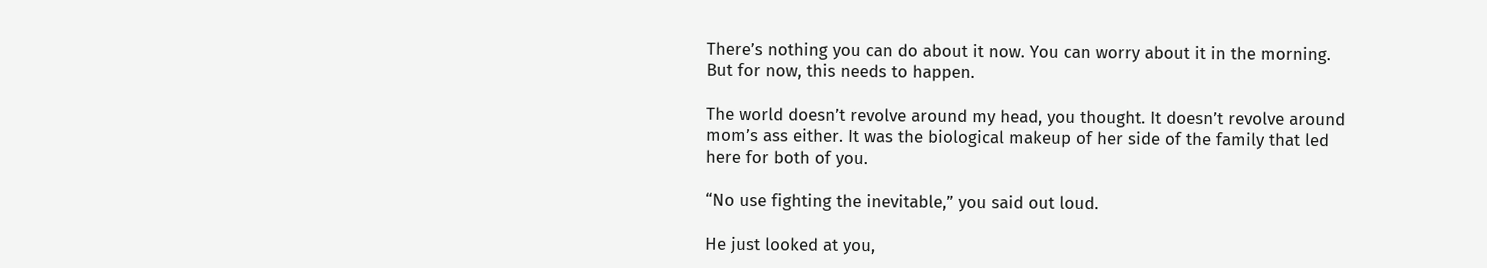There’s nothing you can do about it now. You can worry about it in the morning. But for now, this needs to happen.

The world doesn’t revolve around my head, you thought. It doesn’t revolve around mom’s ass either. It was the biological makeup of her side of the family that led here for both of you.

“No use fighting the inevitable,” you said out loud.

He just looked at you,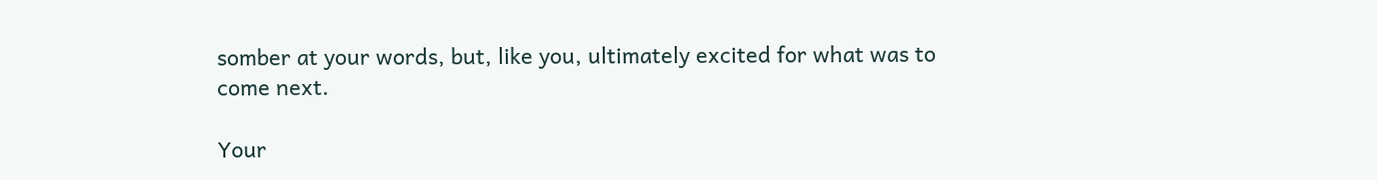somber at your words, but, like you, ultimately excited for what was to come next.

Your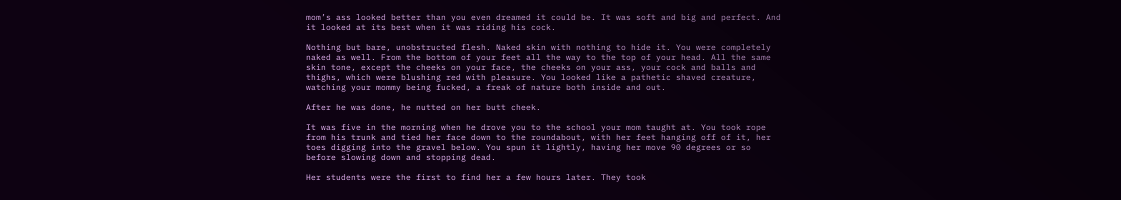mom’s ass looked better than you even dreamed it could be. It was soft and big and perfect. And it looked at its best when it was riding his cock.

Nothing but bare, unobstructed flesh. Naked skin with nothing to hide it. You were completely naked as well. From the bottom of your feet all the way to the top of your head. All the same skin tone, except the cheeks on your face, the cheeks on your ass, your cock and balls and thighs, which were blushing red with pleasure. You looked like a pathetic shaved creature, watching your mommy being fucked, a freak of nature both inside and out.

After he was done, he nutted on her butt cheek.

It was five in the morning when he drove you to the school your mom taught at. You took rope from his trunk and tied her face down to the roundabout, with her feet hanging off of it, her toes digging into the gravel below. You spun it lightly, having her move 90 degrees or so  before slowing down and stopping dead.

Her students were the first to find her a few hours later. They took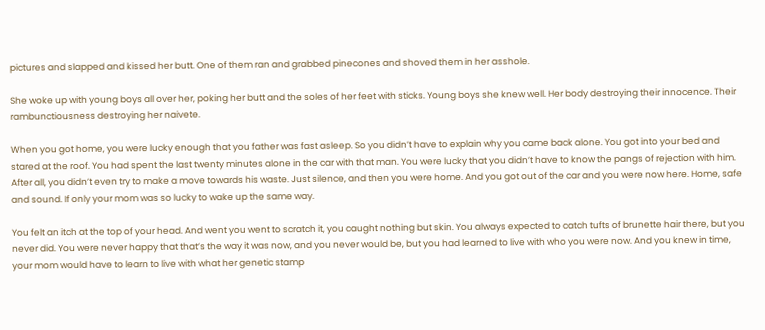pictures and slapped and kissed her butt. One of them ran and grabbed pinecones and shoved them in her asshole.

She woke up with young boys all over her, poking her butt and the soles of her feet with sticks. Young boys she knew well. Her body destroying their innocence. Their rambunctiousness destroying her naivete.

When you got home, you were lucky enough that you father was fast asleep. So you didn’t have to explain why you came back alone. You got into your bed and stared at the roof. You had spent the last twenty minutes alone in the car with that man. You were lucky that you didn’t have to know the pangs of rejection with him. After all, you didn’t even try to make a move towards his waste. Just silence, and then you were home. And you got out of the car and you were now here. Home, safe and sound. If only your mom was so lucky to wake up the same way.

You felt an itch at the top of your head. And went you went to scratch it, you caught nothing but skin. You always expected to catch tufts of brunette hair there, but you never did. You were never happy that that’s the way it was now, and you never would be, but you had learned to live with who you were now. And you knew in time, your mom would have to learn to live with what her genetic stamp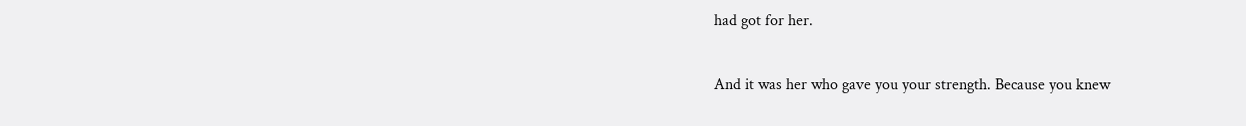had got for her.

And it was her who gave you your strength. Because you knew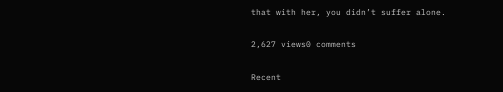that with her, you didn’t suffer alone.

2,627 views0 comments

Recent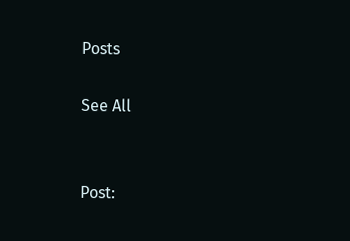Posts

See All


Post: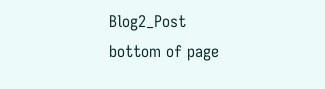Blog2_Post
bottom of page